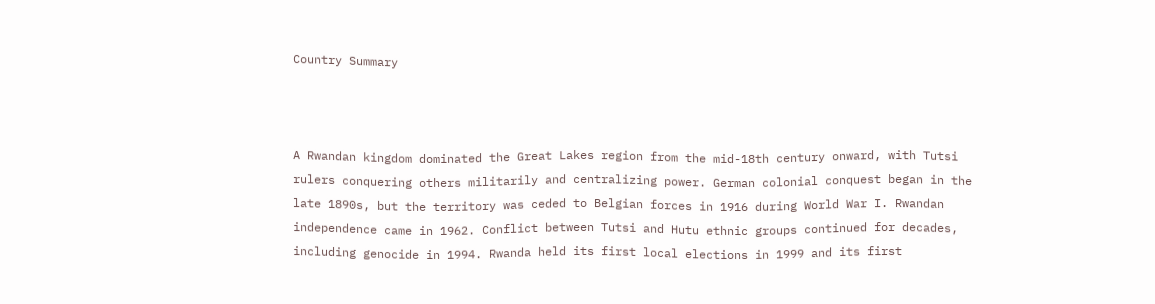Country Summary



A Rwandan kingdom dominated the Great Lakes region from the mid-18th century onward, with Tutsi rulers conquering others militarily and centralizing power. German colonial conquest began in the late 1890s, but the territory was ceded to Belgian forces in 1916 during World War I. Rwandan independence came in 1962. Conflict between Tutsi and Hutu ethnic groups continued for decades, including genocide in 1994. Rwanda held its first local elections in 1999 and its first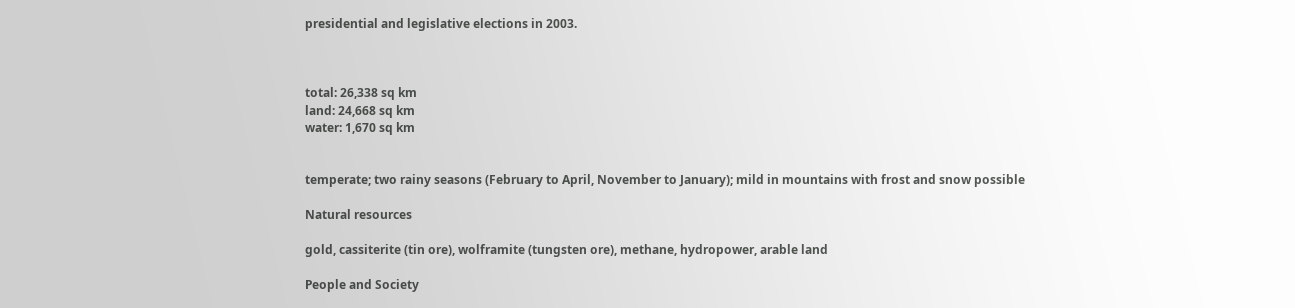presidential and legislative elections in 2003.



total: 26,338 sq km
land: 24,668 sq km
water: 1,670 sq km


temperate; two rainy seasons (February to April, November to January); mild in mountains with frost and snow possible

Natural resources

gold, cassiterite (tin ore), wolframite (tungsten ore), methane, hydropower, arable land

People and Society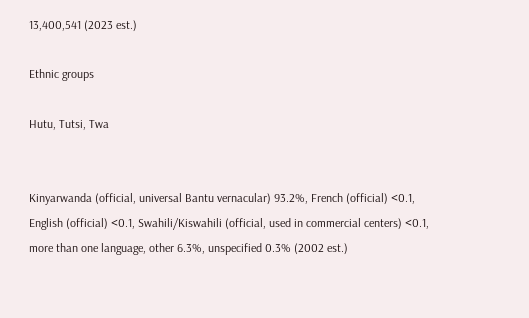13,400,541 (2023 est.)

Ethnic groups

Hutu, Tutsi, Twa


Kinyarwanda (official, universal Bantu vernacular) 93.2%, French (official) <0.1, English (official) <0.1, Swahili/Kiswahili (official, used in commercial centers) <0.1, more than one language, other 6.3%, unspecified 0.3% (2002 est.)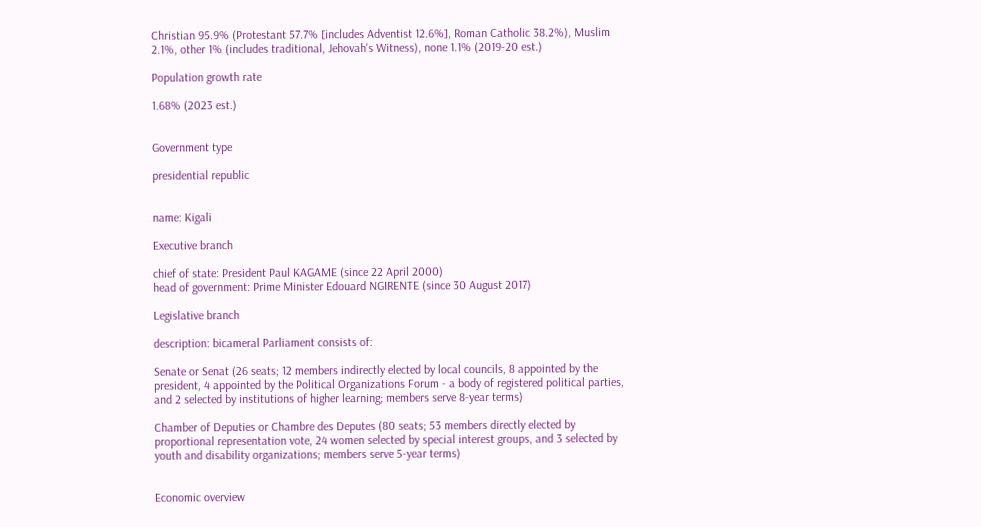Christian 95.9% (Protestant 57.7% [includes Adventist 12.6%], Roman Catholic 38.2%), Muslim 2.1%, other 1% (includes traditional, Jehovah's Witness), none 1.1% (2019-20 est.)

Population growth rate

1.68% (2023 est.)


Government type

presidential republic


name: Kigali

Executive branch

chief of state: President Paul KAGAME (since 22 April 2000)
head of government: Prime Minister Edouard NGIRENTE (since 30 August 2017)

Legislative branch

description: bicameral Parliament consists of:

Senate or Senat (26 seats; 12 members indirectly elected by local councils, 8 appointed by the president, 4 appointed by the Political Organizations Forum - a body of registered political parties, and 2 selected by institutions of higher learning; members serve 8-year terms)

Chamber of Deputies or Chambre des Deputes (80 seats; 53 members directly elected by proportional representation vote, 24 women selected by special interest groups, and 3 selected by youth and disability organizations; members serve 5-year terms)


Economic overview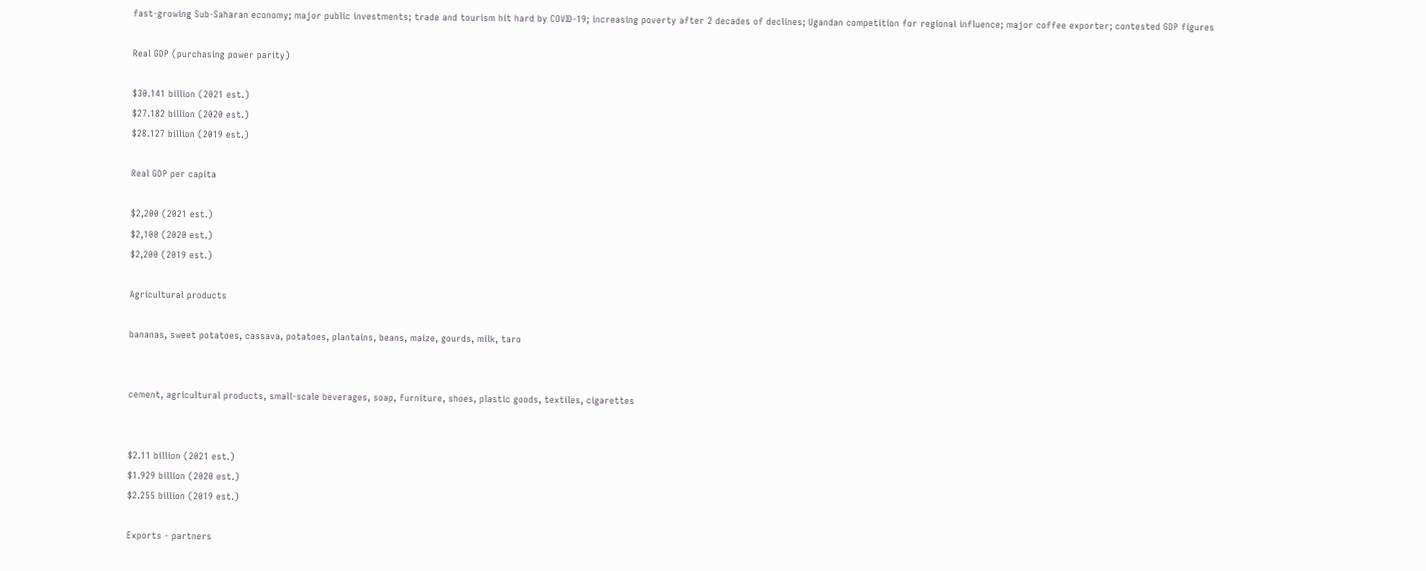fast-growing Sub-Saharan economy; major public investments; trade and tourism hit hard by COVID-19; increasing poverty after 2 decades of declines; Ugandan competition for regional influence; major coffee exporter; contested GDP figures

Real GDP (purchasing power parity)

$30.141 billion (2021 est.)
$27.182 billion (2020 est.)
$28.127 billion (2019 est.)

Real GDP per capita

$2,200 (2021 est.)
$2,100 (2020 est.)
$2,200 (2019 est.)

Agricultural products

bananas, sweet potatoes, cassava, potatoes, plantains, beans, maize, gourds, milk, taro


cement, agricultural products, small-scale beverages, soap, furniture, shoes, plastic goods, textiles, cigarettes


$2.11 billion (2021 est.)
$1.929 billion (2020 est.)
$2.255 billion (2019 est.)

Exports - partners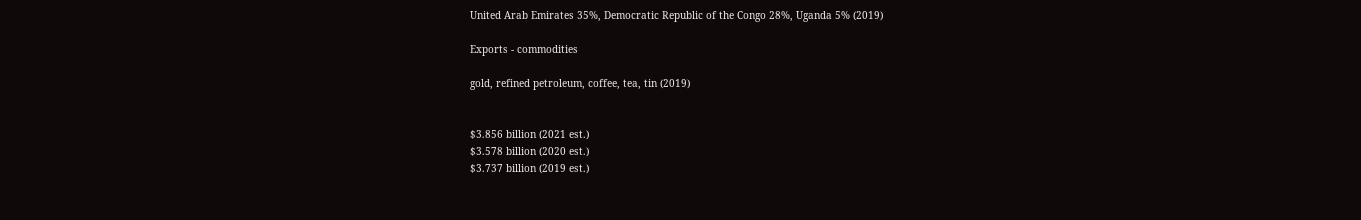United Arab Emirates 35%, Democratic Republic of the Congo 28%, Uganda 5% (2019)

Exports - commodities

gold, refined petroleum, coffee, tea, tin (2019)


$3.856 billion (2021 est.)
$3.578 billion (2020 est.)
$3.737 billion (2019 est.)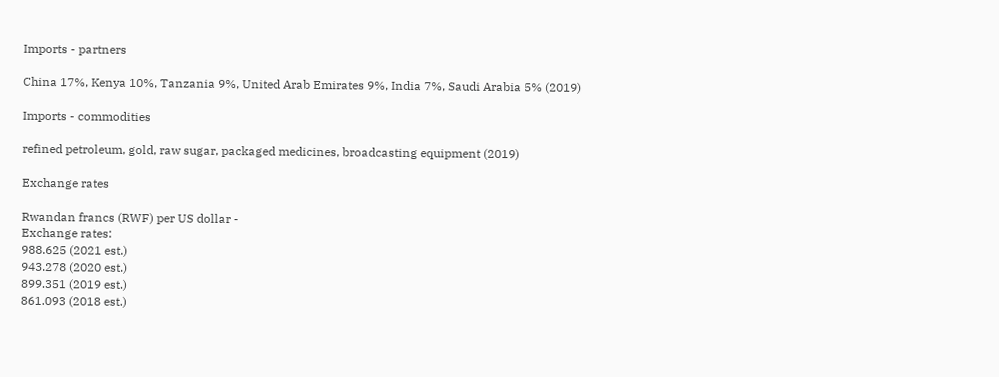Imports - partners

China 17%, Kenya 10%, Tanzania 9%, United Arab Emirates 9%, India 7%, Saudi Arabia 5% (2019)

Imports - commodities

refined petroleum, gold, raw sugar, packaged medicines, broadcasting equipment (2019)

Exchange rates

Rwandan francs (RWF) per US dollar -
Exchange rates:
988.625 (2021 est.)
943.278 (2020 est.)
899.351 (2019 est.)
861.093 (2018 est.)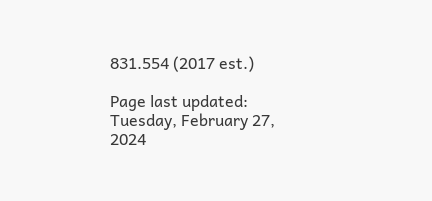831.554 (2017 est.)

Page last updated: Tuesday, February 27, 2024